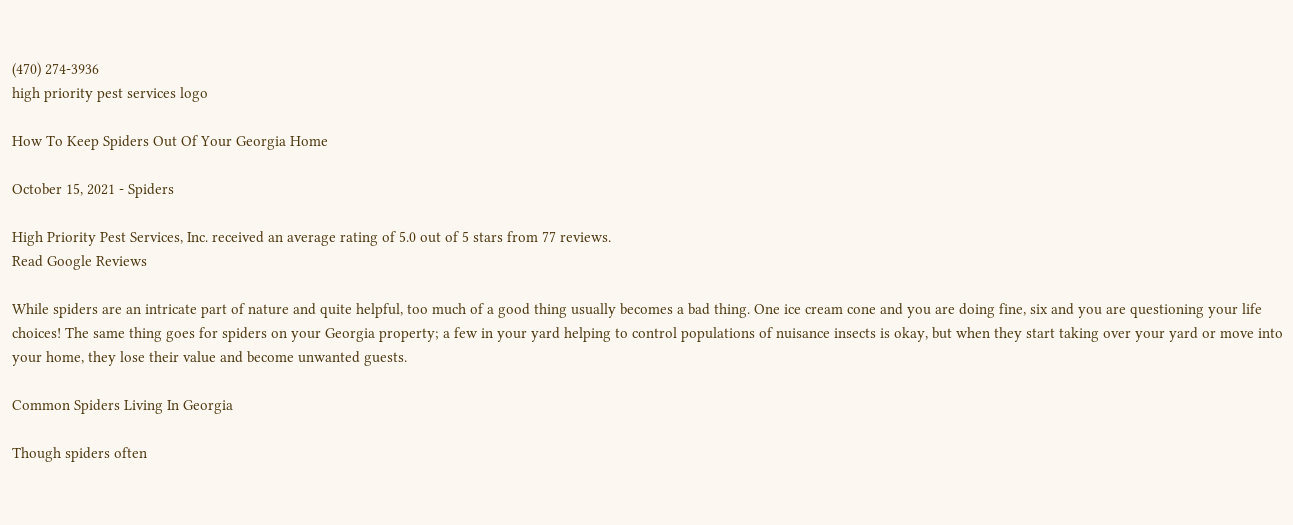(470) 274-3936
high priority pest services logo

How To Keep Spiders Out Of Your Georgia Home

October 15, 2021 - Spiders

High Priority Pest Services, Inc. received an average rating of 5.0 out of 5 stars from 77 reviews.
Read Google Reviews

While spiders are an intricate part of nature and quite helpful, too much of a good thing usually becomes a bad thing. One ice cream cone and you are doing fine, six and you are questioning your life choices! The same thing goes for spiders on your Georgia property; a few in your yard helping to control populations of nuisance insects is okay, but when they start taking over your yard or move into your home, they lose their value and become unwanted guests.

Common Spiders Living In Georgia

Though spiders often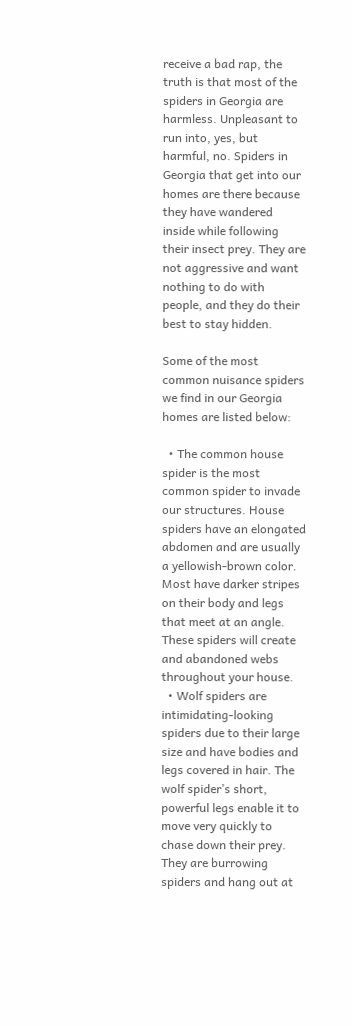receive a bad rap, the truth is that most of the spiders in Georgia are harmless. Unpleasant to run into, yes, but harmful, no. Spiders in Georgia that get into our homes are there because they have wandered inside while following their insect prey. They are not aggressive and want nothing to do with people, and they do their best to stay hidden.

Some of the most common nuisance spiders we find in our Georgia homes are listed below:

  • The common house spider is the most common spider to invade our structures. House spiders have an elongated abdomen and are usually a yellowish-brown color. Most have darker stripes on their body and legs that meet at an angle. These spiders will create and abandoned webs throughout your house.
  • Wolf spiders are intimidating-looking spiders due to their large size and have bodies and legs covered in hair. The wolf spider’s short, powerful legs enable it to move very quickly to chase down their prey. They are burrowing spiders and hang out at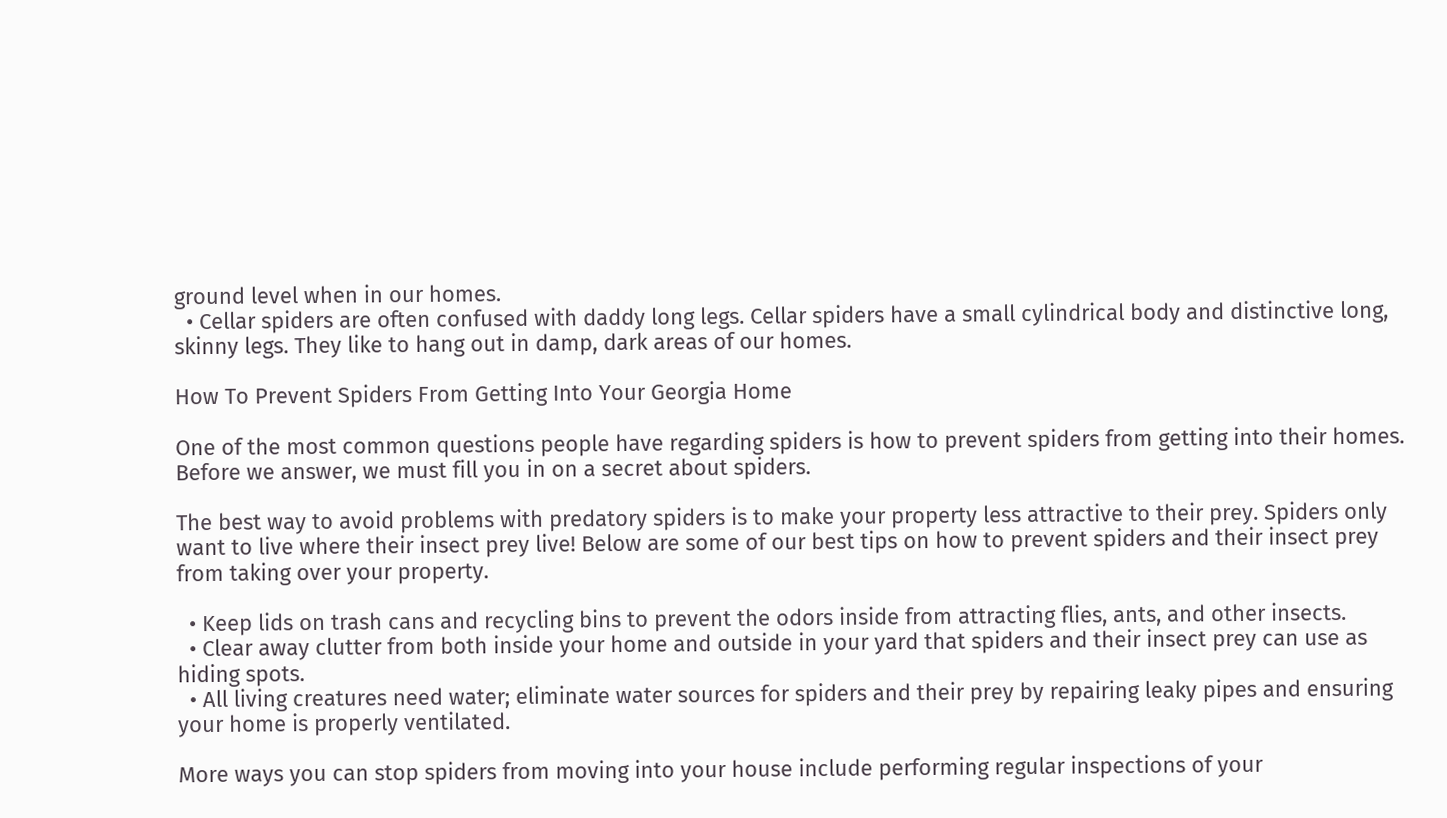ground level when in our homes.
  • Cellar spiders are often confused with daddy long legs. Cellar spiders have a small cylindrical body and distinctive long, skinny legs. They like to hang out in damp, dark areas of our homes.

How To Prevent Spiders From Getting Into Your Georgia Home

One of the most common questions people have regarding spiders is how to prevent spiders from getting into their homes. Before we answer, we must fill you in on a secret about spiders.

The best way to avoid problems with predatory spiders is to make your property less attractive to their prey. Spiders only want to live where their insect prey live! Below are some of our best tips on how to prevent spiders and their insect prey from taking over your property.

  • Keep lids on trash cans and recycling bins to prevent the odors inside from attracting flies, ants, and other insects.
  • Clear away clutter from both inside your home and outside in your yard that spiders and their insect prey can use as hiding spots.
  • All living creatures need water; eliminate water sources for spiders and their prey by repairing leaky pipes and ensuring your home is properly ventilated.

More ways you can stop spiders from moving into your house include performing regular inspections of your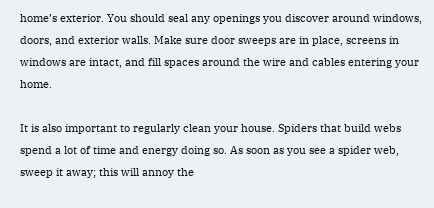home’s exterior. You should seal any openings you discover around windows, doors, and exterior walls. Make sure door sweeps are in place, screens in windows are intact, and fill spaces around the wire and cables entering your home.

It is also important to regularly clean your house. Spiders that build webs spend a lot of time and energy doing so. As soon as you see a spider web, sweep it away; this will annoy the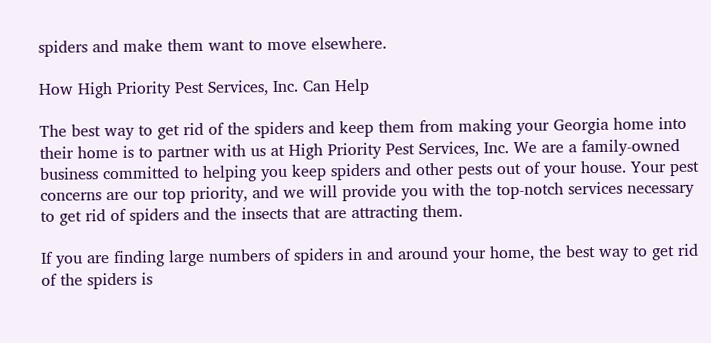spiders and make them want to move elsewhere.

How High Priority Pest Services, Inc. Can Help

The best way to get rid of the spiders and keep them from making your Georgia home into their home is to partner with us at High Priority Pest Services, Inc. We are a family-owned business committed to helping you keep spiders and other pests out of your house. Your pest concerns are our top priority, and we will provide you with the top-notch services necessary to get rid of spiders and the insects that are attracting them.

If you are finding large numbers of spiders in and around your home, the best way to get rid of the spiders is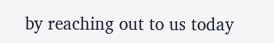by reaching out to us today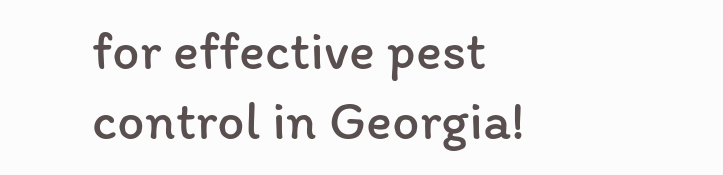for effective pest control in Georgia!